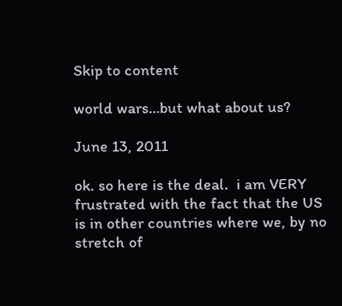Skip to content

world wars…but what about us?

June 13, 2011

ok. so here is the deal.  i am VERY frustrated with the fact that the US is in other countries where we, by no stretch of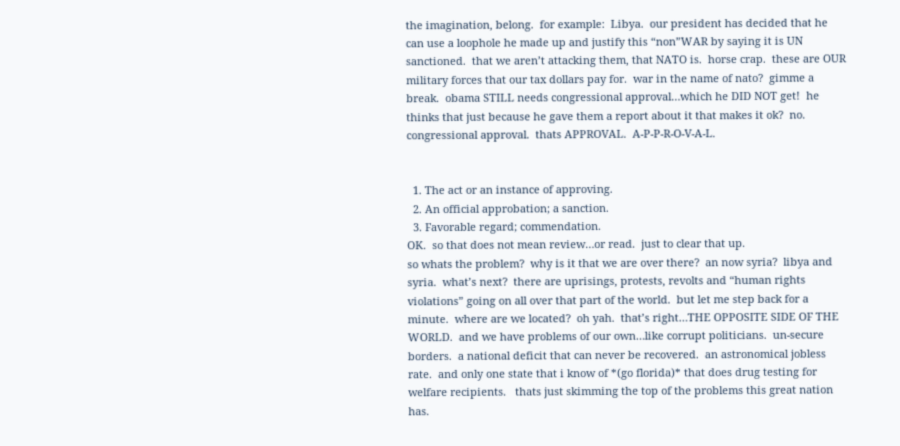the imagination, belong.  for example:  Libya.  our president has decided that he can use a loophole he made up and justify this “non”WAR by saying it is UN sanctioned.  that we aren’t attacking them, that NATO is.  horse crap.  these are OUR military forces that our tax dollars pay for.  war in the name of nato?  gimme a break.  obama STILL needs congressional approval…which he DID NOT get!  he thinks that just because he gave them a report about it that makes it ok?  no.  congressional approval.  thats APPROVAL.  A-P-P-R-O-V-A-L.


  1. The act or an instance of approving.
  2. An official approbation; a sanction.
  3. Favorable regard; commendation.
OK.  so that does not mean review…or read.  just to clear that up.
so whats the problem?  why is it that we are over there?  an now syria?  libya and syria.  what’s next?  there are uprisings, protests, revolts and “human rights violations” going on all over that part of the world.  but let me step back for a minute.  where are we located?  oh yah.  that’s right…THE OPPOSITE SIDE OF THE WORLD.  and we have problems of our own…like corrupt politicians.  un-secure borders.  a national deficit that can never be recovered.  an astronomical jobless rate.  and only one state that i know of *(go florida)* that does drug testing for welfare recipients.   thats just skimming the top of the problems this great nation has.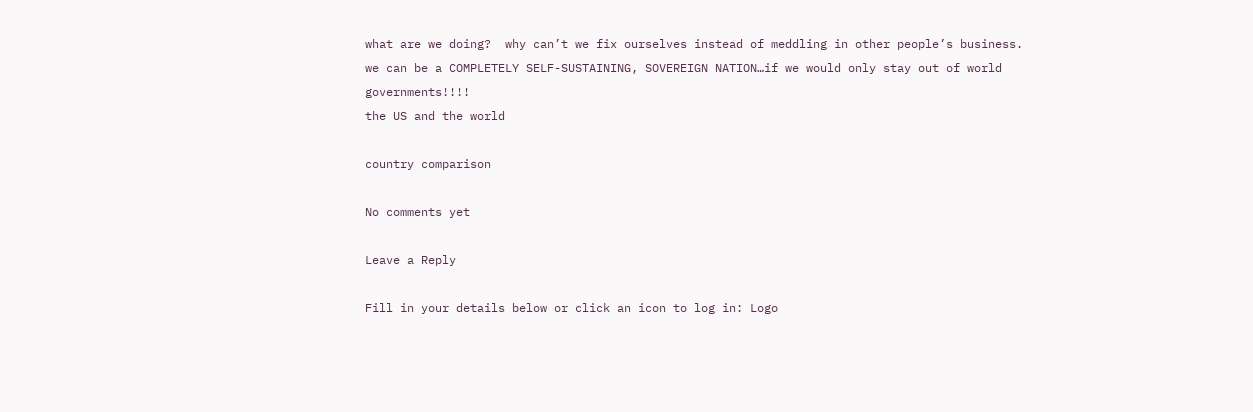what are we doing?  why can’t we fix ourselves instead of meddling in other people’s business.
we can be a COMPLETELY SELF-SUSTAINING, SOVEREIGN NATION…if we would only stay out of world governments!!!!
the US and the world

country comparison

No comments yet

Leave a Reply

Fill in your details below or click an icon to log in: Logo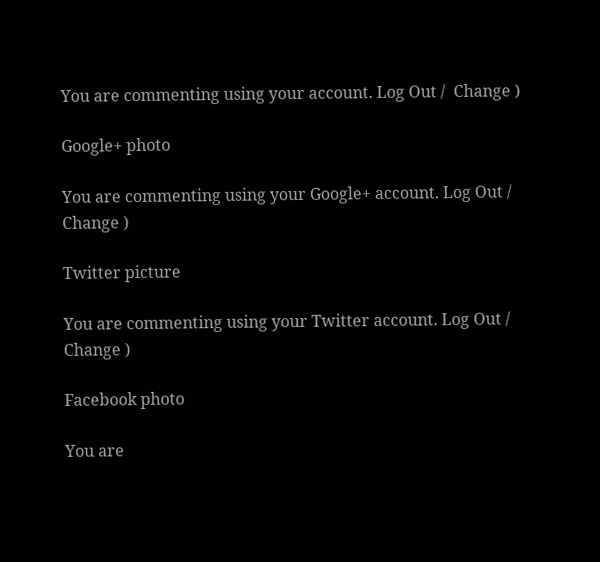You are commenting using your account. Log Out /  Change )

Google+ photo

You are commenting using your Google+ account. Log Out /  Change )

Twitter picture

You are commenting using your Twitter account. Log Out /  Change )

Facebook photo

You are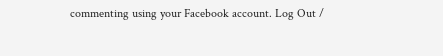commenting using your Facebook account. Log Out /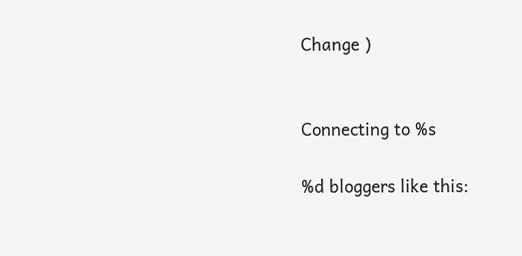Change )


Connecting to %s

%d bloggers like this: